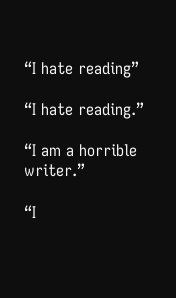“I hate reading”

“I hate reading.”

“I am a horrible writer.”

“I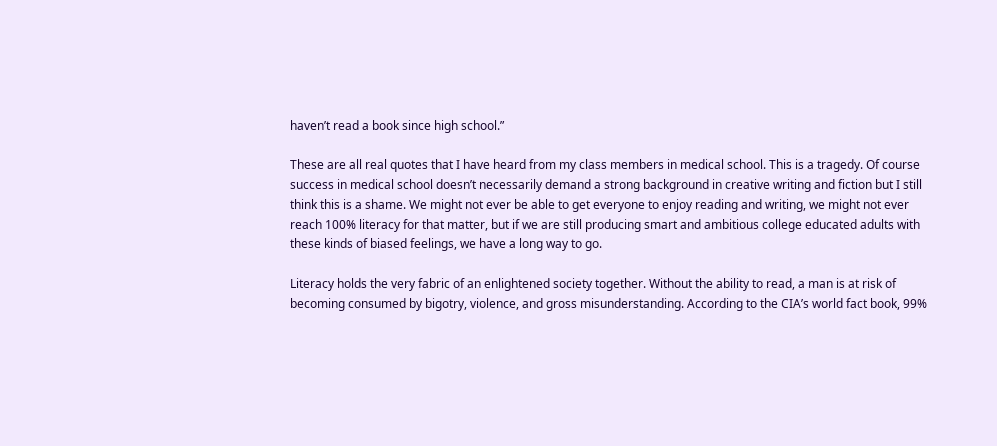haven’t read a book since high school.”

These are all real quotes that I have heard from my class members in medical school. This is a tragedy. Of course success in medical school doesn’t necessarily demand a strong background in creative writing and fiction but I still think this is a shame. We might not ever be able to get everyone to enjoy reading and writing, we might not ever reach 100% literacy for that matter, but if we are still producing smart and ambitious college educated adults with these kinds of biased feelings, we have a long way to go.

Literacy holds the very fabric of an enlightened society together. Without the ability to read, a man is at risk of becoming consumed by bigotry, violence, and gross misunderstanding. According to the CIA’s world fact book, 99%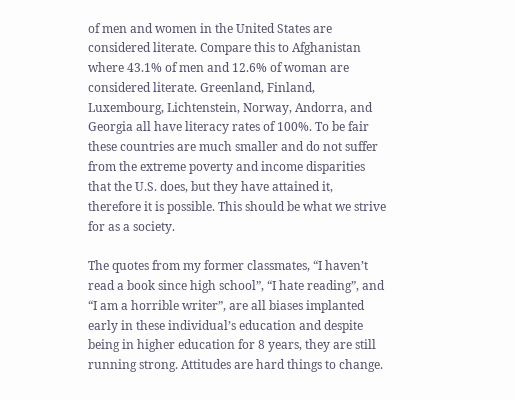of men and women in the United States are considered literate. Compare this to Afghanistan where 43.1% of men and 12.6% of woman are considered literate. Greenland, Finland, Luxembourg, Lichtenstein, Norway, Andorra, and Georgia all have literacy rates of 100%. To be fair these countries are much smaller and do not suffer from the extreme poverty and income disparities that the U.S. does, but they have attained it, therefore it is possible. This should be what we strive for as a society.

The quotes from my former classmates, “I haven’t read a book since high school”, “I hate reading”, and “I am a horrible writer”, are all biases implanted early in these individual’s education and despite being in higher education for 8 years, they are still running strong. Attitudes are hard things to change.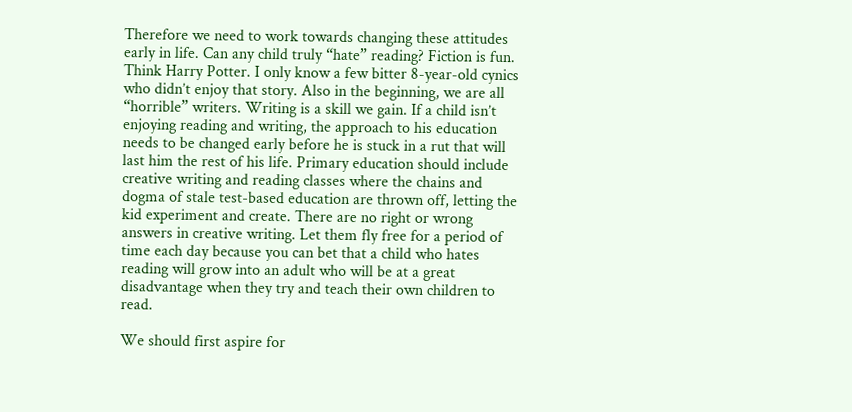Therefore we need to work towards changing these attitudes early in life. Can any child truly “hate” reading? Fiction is fun. Think Harry Potter. I only know a few bitter 8-year-old cynics who didn’t enjoy that story. Also in the beginning, we are all “horrible” writers. Writing is a skill we gain. If a child isn’t enjoying reading and writing, the approach to his education needs to be changed early before he is stuck in a rut that will last him the rest of his life. Primary education should include creative writing and reading classes where the chains and dogma of stale test-based education are thrown off, letting the kid experiment and create. There are no right or wrong answers in creative writing. Let them fly free for a period of time each day because you can bet that a child who hates reading will grow into an adult who will be at a great disadvantage when they try and teach their own children to read.

We should first aspire for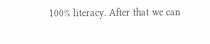100% literacy. After that we can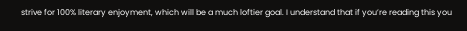strive for 100% literary enjoyment, which will be a much loftier goal. I understand that if you’re reading this you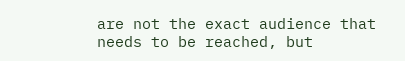are not the exact audience that needs to be reached, but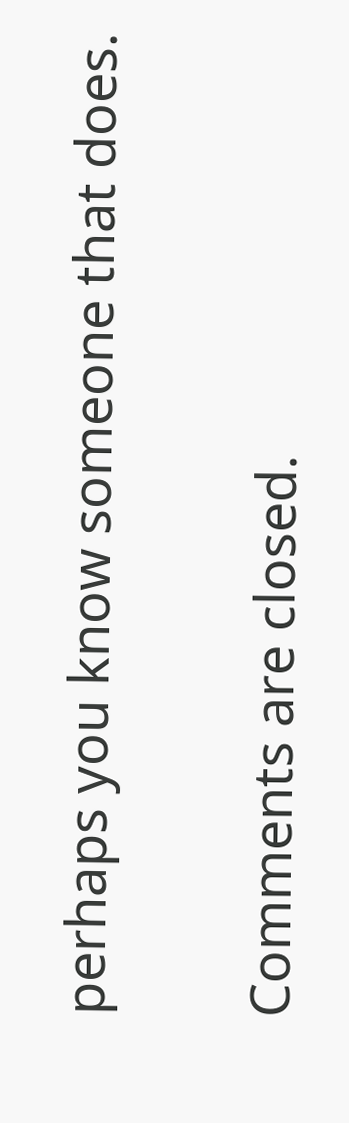perhaps you know someone that does.

Comments are closed.